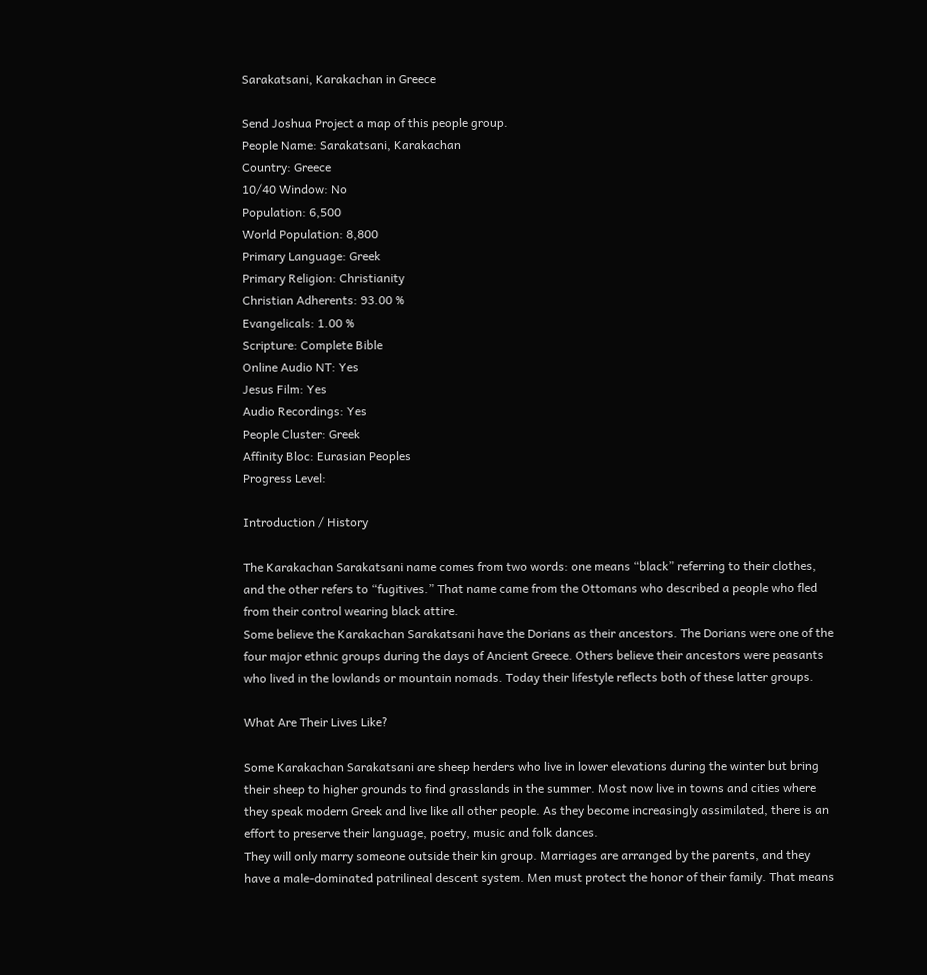Sarakatsani, Karakachan in Greece

Send Joshua Project a map of this people group.
People Name: Sarakatsani, Karakachan
Country: Greece
10/40 Window: No
Population: 6,500
World Population: 8,800
Primary Language: Greek
Primary Religion: Christianity
Christian Adherents: 93.00 %
Evangelicals: 1.00 %
Scripture: Complete Bible
Online Audio NT: Yes
Jesus Film: Yes
Audio Recordings: Yes
People Cluster: Greek
Affinity Bloc: Eurasian Peoples
Progress Level:

Introduction / History

The Karakachan Sarakatsani name comes from two words: one means “black” referring to their clothes, and the other refers to “fugitives.” That name came from the Ottomans who described a people who fled from their control wearing black attire.
Some believe the Karakachan Sarakatsani have the Dorians as their ancestors. The Dorians were one of the four major ethnic groups during the days of Ancient Greece. Others believe their ancestors were peasants who lived in the lowlands or mountain nomads. Today their lifestyle reflects both of these latter groups.

What Are Their Lives Like?

Some Karakachan Sarakatsani are sheep herders who live in lower elevations during the winter but bring their sheep to higher grounds to find grasslands in the summer. Most now live in towns and cities where they speak modern Greek and live like all other people. As they become increasingly assimilated, there is an effort to preserve their language, poetry, music and folk dances.
They will only marry someone outside their kin group. Marriages are arranged by the parents, and they have a male-dominated patrilineal descent system. Men must protect the honor of their family. That means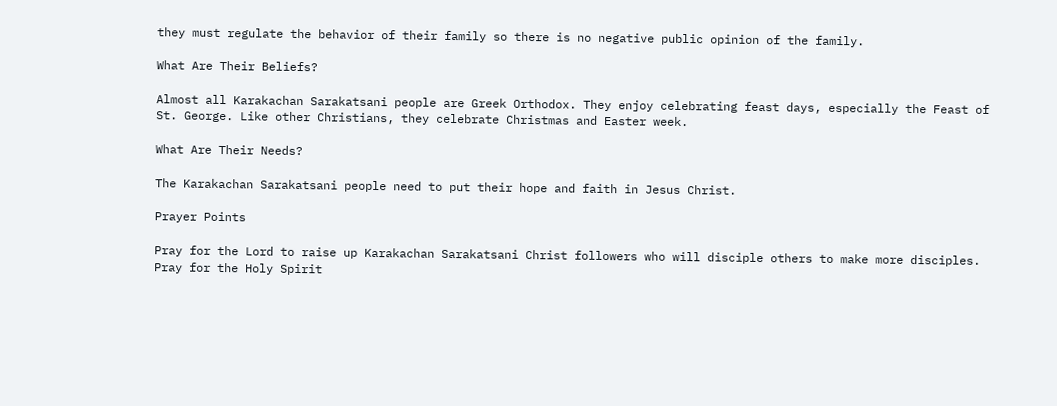they must regulate the behavior of their family so there is no negative public opinion of the family.

What Are Their Beliefs?

Almost all Karakachan Sarakatsani people are Greek Orthodox. They enjoy celebrating feast days, especially the Feast of St. George. Like other Christians, they celebrate Christmas and Easter week.

What Are Their Needs?

The Karakachan Sarakatsani people need to put their hope and faith in Jesus Christ.

Prayer Points

Pray for the Lord to raise up Karakachan Sarakatsani Christ followers who will disciple others to make more disciples.
Pray for the Holy Spirit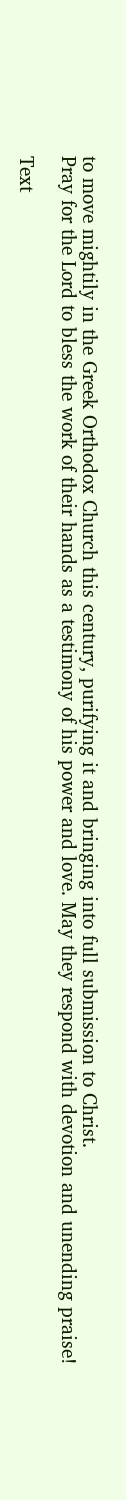to move mightily in the Greek Orthodox Church this century, purifying it and bringing into full submission to Christ.
Pray for the Lord to bless the work of their hands as a testimony of his power and love. May they respond with devotion and unending praise!

Text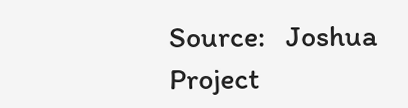Source:   Joshua Project